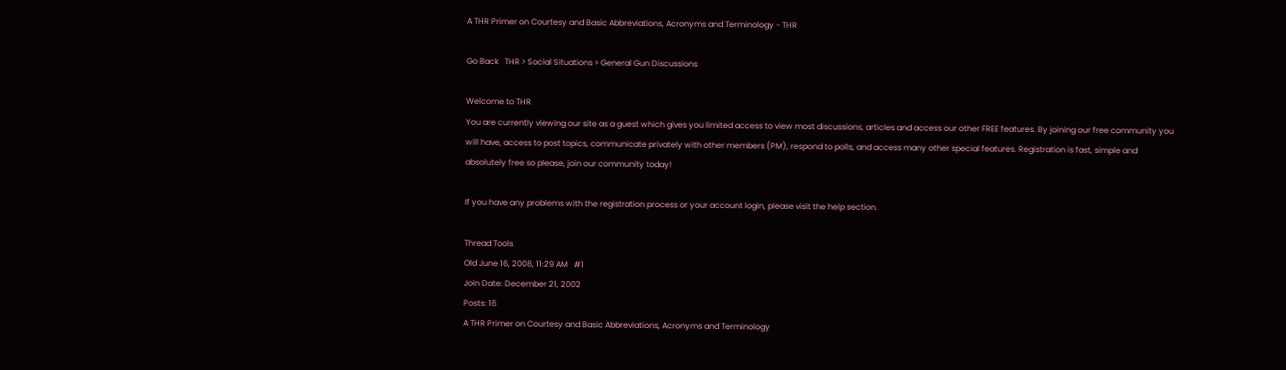A THR Primer on Courtesy and Basic Abbreviations, Acronyms and Terminology - THR

Go Back   THR > Social Situations > General Gun Discussions

Welcome to THR
You are currently viewing our site as a guest which gives you limited access to view most discussions, articles and access our other FREE features. By joining our free community you will have, access to post topics, communicate privately with other members (PM), respond to polls, and access many other special features. Registration is fast, simple and absolutely free so please, join our community today!

If you have any problems with the registration process or your account login, please visit the help section.

Thread Tools
Old June 16, 2008, 11:29 AM   #1
Join Date: December 21, 2002
Posts: 16
A THR Primer on Courtesy and Basic Abbreviations, Acronyms and Terminology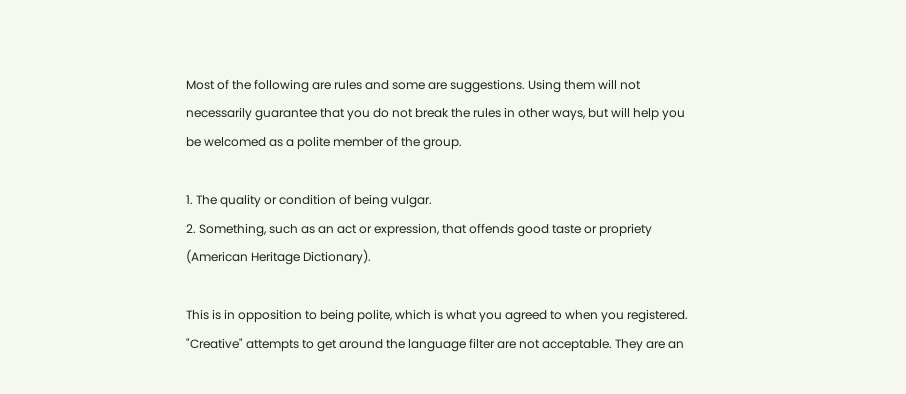Most of the following are rules and some are suggestions. Using them will not necessarily guarantee that you do not break the rules in other ways, but will help you be welcomed as a polite member of the group.

1. The quality or condition of being vulgar.
2. Something, such as an act or expression, that offends good taste or propriety
(American Heritage Dictionary).

This is in opposition to being polite, which is what you agreed to when you registered. "Creative" attempts to get around the language filter are not acceptable. They are an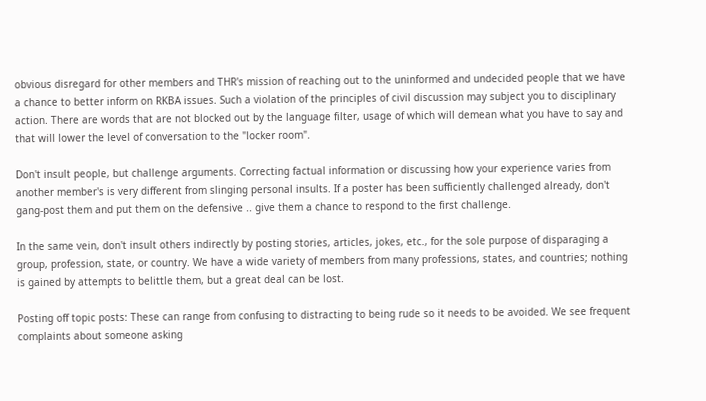obvious disregard for other members and THR's mission of reaching out to the uninformed and undecided people that we have a chance to better inform on RKBA issues. Such a violation of the principles of civil discussion may subject you to disciplinary action. There are words that are not blocked out by the language filter, usage of which will demean what you have to say and that will lower the level of conversation to the "locker room".

Don't insult people, but challenge arguments. Correcting factual information or discussing how your experience varies from another member's is very different from slinging personal insults. If a poster has been sufficiently challenged already, don't gang-post them and put them on the defensive .. give them a chance to respond to the first challenge.

In the same vein, don't insult others indirectly by posting stories, articles, jokes, etc., for the sole purpose of disparaging a group, profession, state, or country. We have a wide variety of members from many professions, states, and countries; nothing is gained by attempts to belittle them, but a great deal can be lost.

Posting off topic posts: These can range from confusing to distracting to being rude so it needs to be avoided. We see frequent complaints about someone asking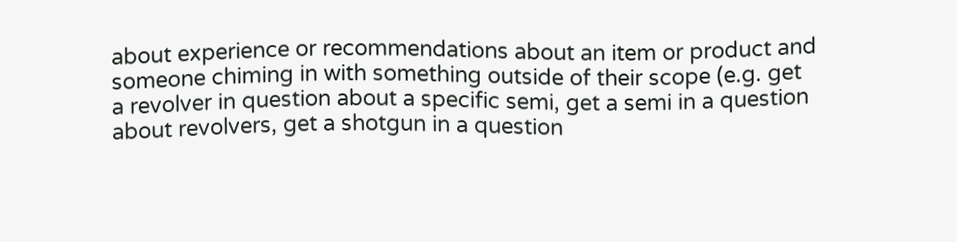about experience or recommendations about an item or product and someone chiming in with something outside of their scope (e.g. get a revolver in question about a specific semi, get a semi in a question about revolvers, get a shotgun in a question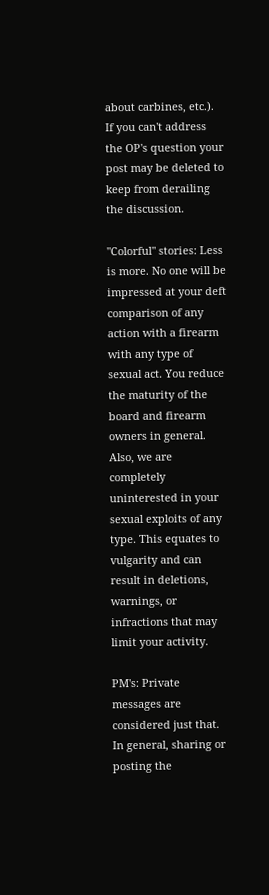about carbines, etc.). If you can't address the OP's question your post may be deleted to keep from derailing the discussion.

"Colorful" stories: Less is more. No one will be impressed at your deft comparison of any action with a firearm with any type of sexual act. You reduce the maturity of the board and firearm owners in general. Also, we are completely uninterested in your sexual exploits of any type. This equates to vulgarity and can result in deletions, warnings, or infractions that may limit your activity.

PM's: Private messages are considered just that. In general, sharing or posting the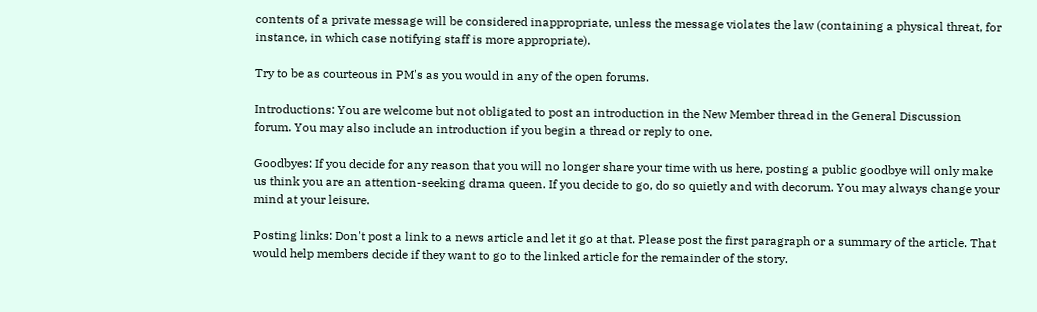contents of a private message will be considered inappropriate, unless the message violates the law (containing a physical threat, for instance, in which case notifying staff is more appropriate).

Try to be as courteous in PM's as you would in any of the open forums.

Introductions: You are welcome but not obligated to post an introduction in the New Member thread in the General Discussion forum. You may also include an introduction if you begin a thread or reply to one.

Goodbyes: If you decide for any reason that you will no longer share your time with us here, posting a public goodbye will only make us think you are an attention-seeking drama queen. If you decide to go, do so quietly and with decorum. You may always change your mind at your leisure.

Posting links: Don't post a link to a news article and let it go at that. Please post the first paragraph or a summary of the article. That would help members decide if they want to go to the linked article for the remainder of the story.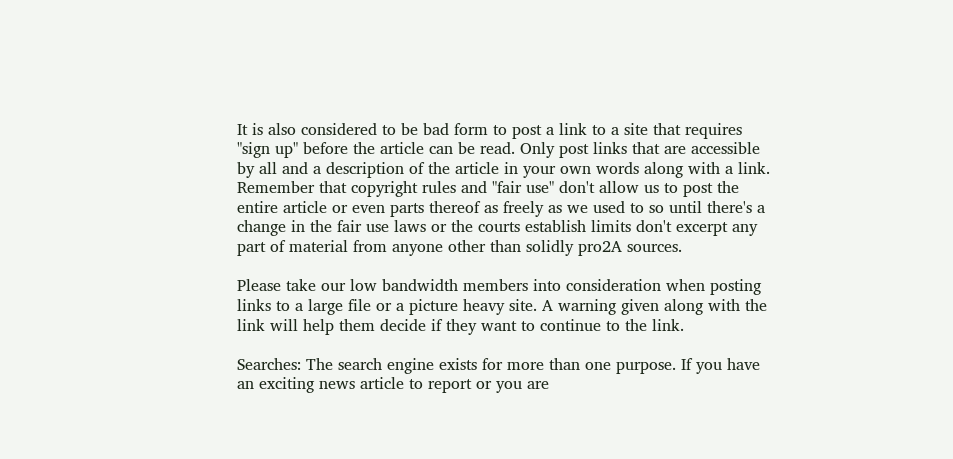It is also considered to be bad form to post a link to a site that requires "sign up" before the article can be read. Only post links that are accessible by all and a description of the article in your own words along with a link. Remember that copyright rules and "fair use" don't allow us to post the entire article or even parts thereof as freely as we used to so until there's a change in the fair use laws or the courts establish limits don't excerpt any part of material from anyone other than solidly pro2A sources.

Please take our low bandwidth members into consideration when posting links to a large file or a picture heavy site. A warning given along with the link will help them decide if they want to continue to the link.

Searches: The search engine exists for more than one purpose. If you have an exciting news article to report or you are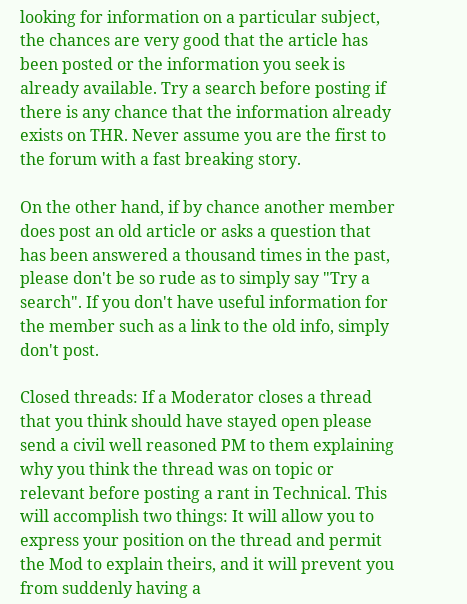looking for information on a particular subject, the chances are very good that the article has been posted or the information you seek is already available. Try a search before posting if there is any chance that the information already exists on THR. Never assume you are the first to the forum with a fast breaking story.

On the other hand, if by chance another member does post an old article or asks a question that has been answered a thousand times in the past, please don't be so rude as to simply say "Try a search". If you don't have useful information for the member such as a link to the old info, simply don't post.

Closed threads: If a Moderator closes a thread that you think should have stayed open please send a civil well reasoned PM to them explaining why you think the thread was on topic or relevant before posting a rant in Technical. This will accomplish two things: It will allow you to express your position on the thread and permit the Mod to explain theirs, and it will prevent you from suddenly having a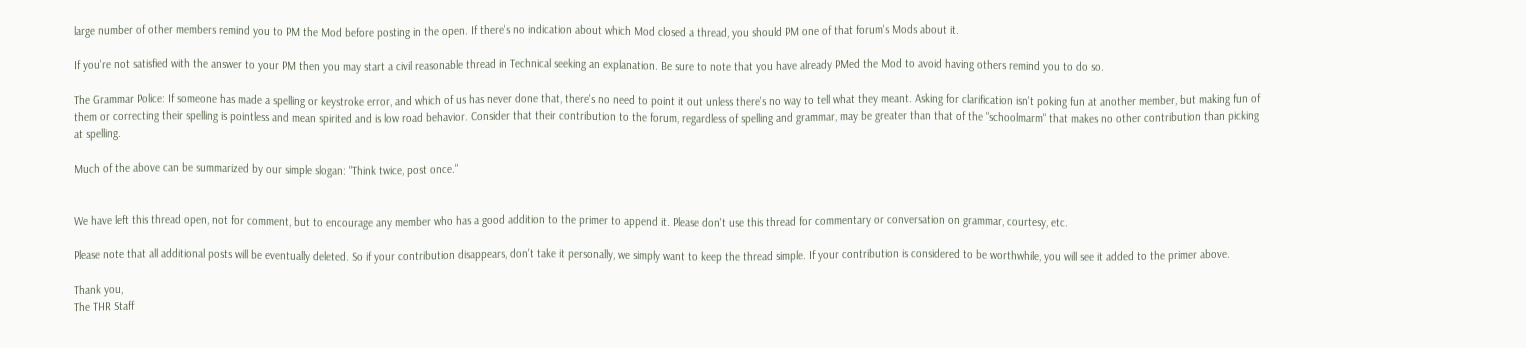large number of other members remind you to PM the Mod before posting in the open. If there's no indication about which Mod closed a thread, you should PM one of that forum's Mods about it.

If you're not satisfied with the answer to your PM then you may start a civil reasonable thread in Technical seeking an explanation. Be sure to note that you have already PMed the Mod to avoid having others remind you to do so.

The Grammar Police: If someone has made a spelling or keystroke error, and which of us has never done that, there's no need to point it out unless there's no way to tell what they meant. Asking for clarification isn't poking fun at another member, but making fun of them or correcting their spelling is pointless and mean spirited and is low road behavior. Consider that their contribution to the forum, regardless of spelling and grammar, may be greater than that of the "schoolmarm" that makes no other contribution than picking at spelling.

Much of the above can be summarized by our simple slogan: "Think twice, post once."


We have left this thread open, not for comment, but to encourage any member who has a good addition to the primer to append it. Please don't use this thread for commentary or conversation on grammar, courtesy, etc.

Please note that all additional posts will be eventually deleted. So if your contribution disappears, don't take it personally, we simply want to keep the thread simple. If your contribution is considered to be worthwhile, you will see it added to the primer above.

Thank you,
The THR Staff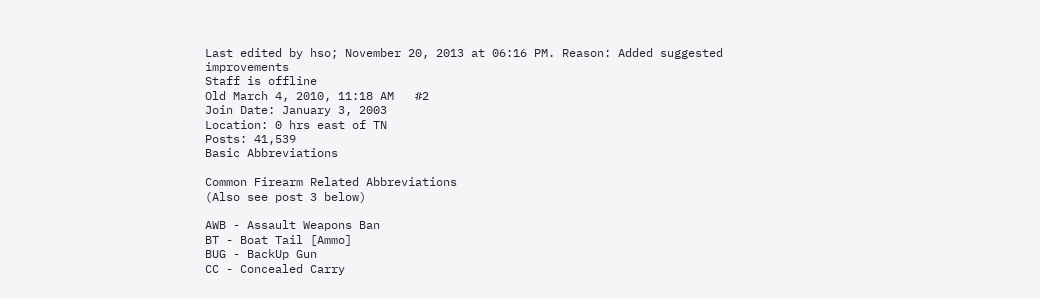Last edited by hso; November 20, 2013 at 06:16 PM. Reason: Added suggested improvements
Staff is offline
Old March 4, 2010, 11:18 AM   #2
Join Date: January 3, 2003
Location: 0 hrs east of TN
Posts: 41,539
Basic Abbreviations

Common Firearm Related Abbreviations
(Also see post 3 below)

AWB - Assault Weapons Ban
BT - Boat Tail [Ammo]
BUG - BackUp Gun
CC - Concealed Carry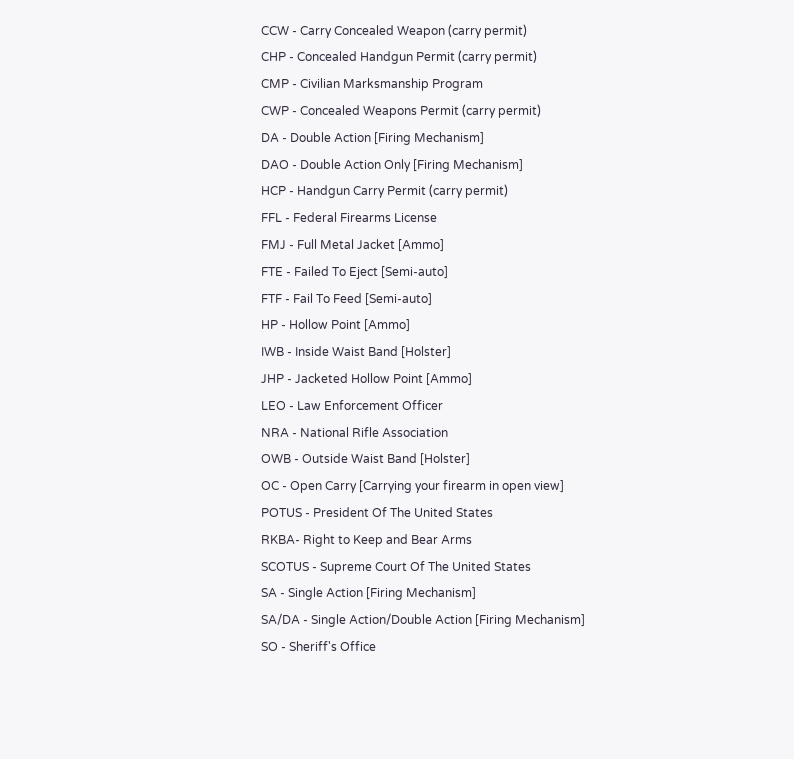CCW - Carry Concealed Weapon (carry permit)
CHP - Concealed Handgun Permit (carry permit)
CMP - Civilian Marksmanship Program
CWP - Concealed Weapons Permit (carry permit)
DA - Double Action [Firing Mechanism]
DAO - Double Action Only [Firing Mechanism]
HCP - Handgun Carry Permit (carry permit)
FFL - Federal Firearms License
FMJ - Full Metal Jacket [Ammo]
FTE - Failed To Eject [Semi-auto]
FTF - Fail To Feed [Semi-auto]
HP - Hollow Point [Ammo]
IWB - Inside Waist Band [Holster]
JHP - Jacketed Hollow Point [Ammo]
LEO - Law Enforcement Officer
NRA - National Rifle Association
OWB - Outside Waist Band [Holster]
OC - Open Carry [Carrying your firearm in open view]
POTUS - President Of The United States
RKBA- Right to Keep and Bear Arms
SCOTUS - Supreme Court Of The United States
SA - Single Action [Firing Mechanism]
SA/DA - Single Action/Double Action [Firing Mechanism]
SO - Sheriff's Office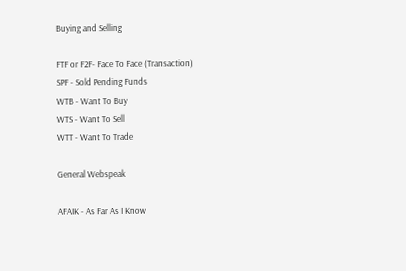Buying and Selling

FTF or F2F- Face To Face (Transaction)
SPF - Sold Pending Funds
WTB - Want To Buy
WTS - Want To Sell
WTT - Want To Trade

General Webspeak

AFAIK - As Far As I Know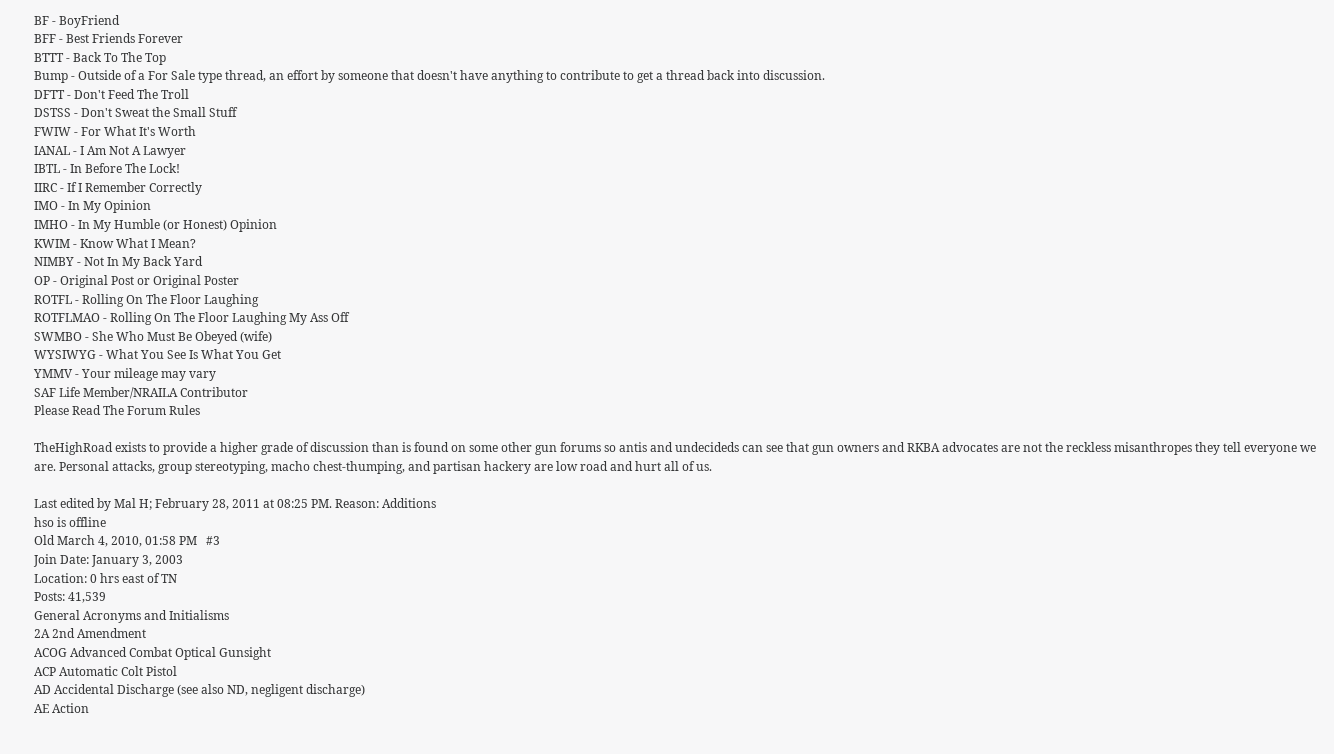BF - BoyFriend
BFF - Best Friends Forever
BTTT - Back To The Top
Bump - Outside of a For Sale type thread, an effort by someone that doesn't have anything to contribute to get a thread back into discussion.
DFTT - Don't Feed The Troll
DSTSS - Don't Sweat the Small Stuff
FWIW - For What It's Worth
IANAL - I Am Not A Lawyer
IBTL - In Before The Lock!
IIRC - If I Remember Correctly
IMO - In My Opinion
IMHO - In My Humble (or Honest) Opinion
KWIM - Know What I Mean?
NIMBY - Not In My Back Yard
OP - Original Post or Original Poster
ROTFL - Rolling On The Floor Laughing
ROTFLMAO - Rolling On The Floor Laughing My Ass Off
SWMBO - She Who Must Be Obeyed (wife)
WYSIWYG - What You See Is What You Get
YMMV - Your mileage may vary
SAF Life Member/NRAILA Contributor
Please Read The Forum Rules

TheHighRoad exists to provide a higher grade of discussion than is found on some other gun forums so antis and undecideds can see that gun owners and RKBA advocates are not the reckless misanthropes they tell everyone we are. Personal attacks, group stereotyping, macho chest-thumping, and partisan hackery are low road and hurt all of us.

Last edited by Mal H; February 28, 2011 at 08:25 PM. Reason: Additions
hso is offline
Old March 4, 2010, 01:58 PM   #3
Join Date: January 3, 2003
Location: 0 hrs east of TN
Posts: 41,539
General Acronyms and Initialisms
2A 2nd Amendment
ACOG Advanced Combat Optical Gunsight
ACP Automatic Colt Pistol
AD Accidental Discharge (see also ND, negligent discharge)
AE Action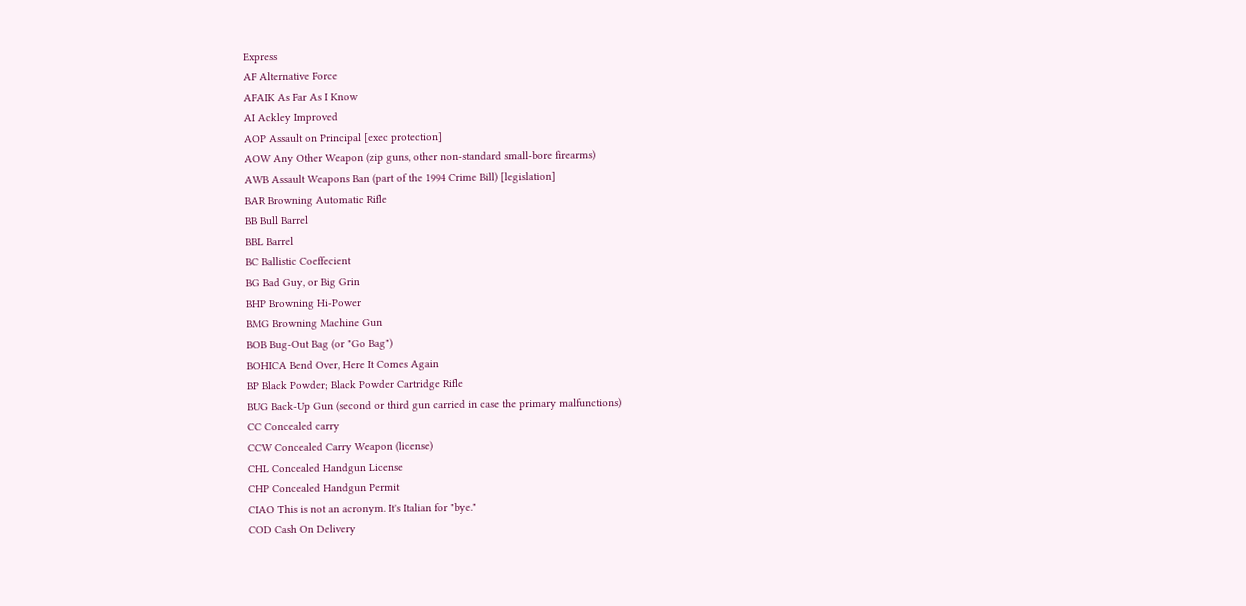Express
AF Alternative Force
AFAIK As Far As I Know
AI Ackley Improved
AOP Assault on Principal [exec protection]
AOW Any Other Weapon (zip guns, other non-standard small-bore firearms)
AWB Assault Weapons Ban (part of the 1994 Crime Bill) [legislation]
BAR Browning Automatic Rifle
BB Bull Barrel
BBL Barrel
BC Ballistic Coeffecient
BG Bad Guy, or Big Grin
BHP Browning Hi-Power
BMG Browning Machine Gun
BOB Bug-Out Bag (or "Go Bag")
BOHICA Bend Over, Here It Comes Again
BP Black Powder; Black Powder Cartridge Rifle
BUG Back-Up Gun (second or third gun carried in case the primary malfunctions)
CC Concealed carry
CCW Concealed Carry Weapon (license)
CHL Concealed Handgun License
CHP Concealed Handgun Permit
CIAO This is not an acronym. It's Italian for "bye."
COD Cash On Delivery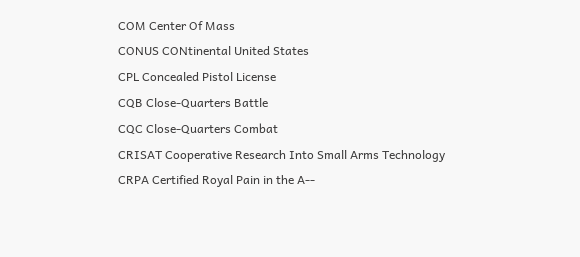COM Center Of Mass
CONUS CONtinental United States
CPL Concealed Pistol License
CQB Close-Quarters Battle
CQC Close-Quarters Combat
CRISAT Cooperative Research Into Small Arms Technology
CRPA Certified Royal Pain in the A--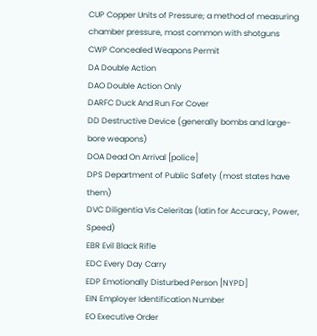CUP Copper Units of Pressure; a method of measuring chamber pressure, most common with shotguns
CWP Concealed Weapons Permit
DA Double Action
DAO Double Action Only
DARFC Duck And Run For Cover
DD Destructive Device (generally bombs and large-bore weapons)
DOA Dead On Arrival [police]
DPS Department of Public Safety (most states have them)
DVC Diligentia Vis Celeritas (latin for Accuracy, Power, Speed)
EBR Evil Black Rifle
EDC Every Day Carry
EDP Emotionally Disturbed Person [NYPD]
EIN Employer Identification Number
EO Executive Order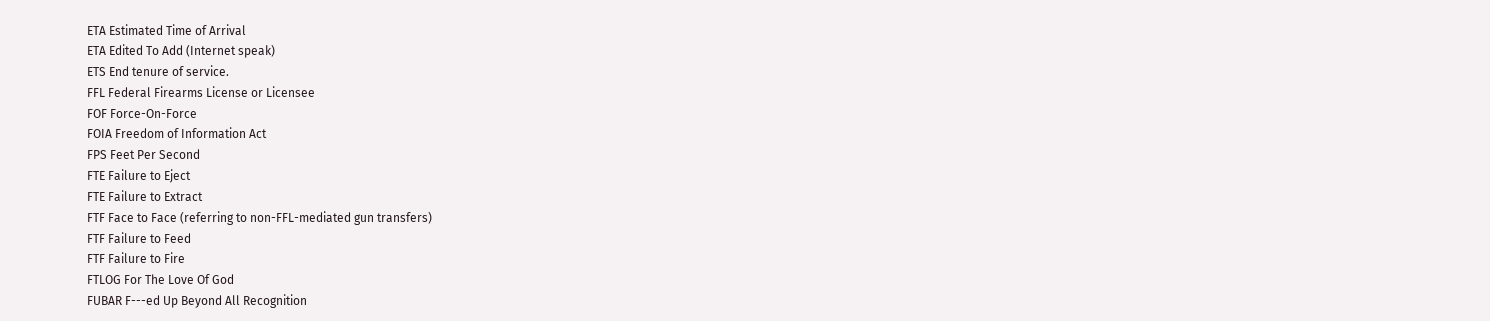ETA Estimated Time of Arrival
ETA Edited To Add (Internet speak)
ETS End tenure of service.
FFL Federal Firearms License or Licensee
FOF Force-On-Force
FOIA Freedom of Information Act
FPS Feet Per Second
FTE Failure to Eject
FTE Failure to Extract
FTF Face to Face (referring to non-FFL-mediated gun transfers)
FTF Failure to Feed
FTF Failure to Fire
FTLOG For The Love Of God
FUBAR F---ed Up Beyond All Recognition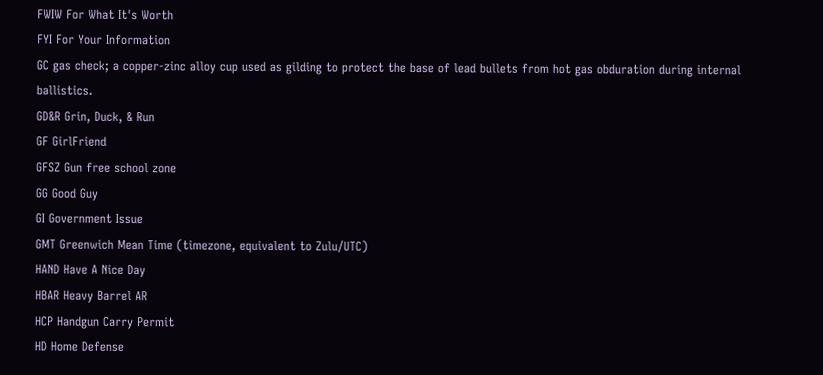FWIW For What It's Worth
FYI For Your Information
GC gas check; a copper-zinc alloy cup used as gilding to protect the base of lead bullets from hot gas obduration during internal ballistics.
GD&R Grin, Duck, & Run
GF GirlFriend
GFSZ Gun free school zone
GG Good Guy
GI Government Issue
GMT Greenwich Mean Time (timezone, equivalent to Zulu/UTC)
HAND Have A Nice Day
HBAR Heavy Barrel AR
HCP Handgun Carry Permit
HD Home Defense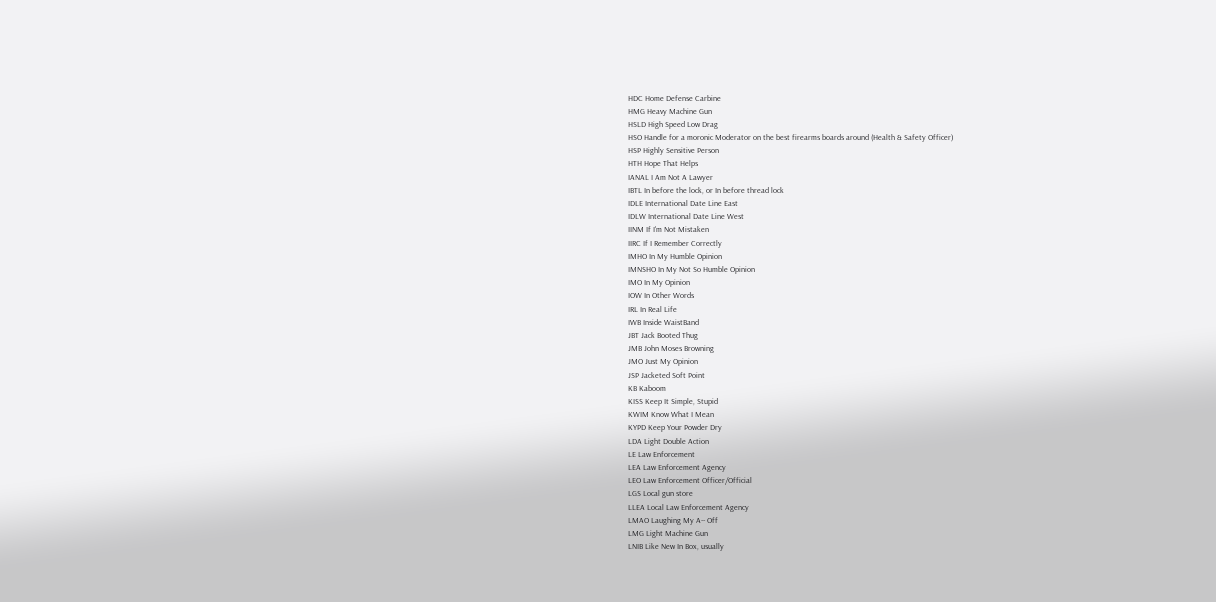HDC Home Defense Carbine
HMG Heavy Machine Gun
HSLD High Speed Low Drag
HSO Handle for a moronic Moderator on the best firearms boards around (Health & Safety Officer)
HSP Highly Sensitive Person
HTH Hope That Helps
IANAL I Am Not A Lawyer
IBTL In before the lock, or In before thread lock
IDLE International Date Line East
IDLW International Date Line West
IINM If I'm Not Mistaken
IIRC If I Remember Correctly
IMHO In My Humble Opinion
IMNSHO In My Not So Humble Opinion
IMO In My Opinion
IOW In Other Words
IRL In Real Life
IWB Inside WaistBand
JBT Jack Booted Thug
JMB John Moses Browning
JMO Just My Opinion
JSP Jacketed Soft Point
KB Kaboom
KISS Keep It Simple, Stupid
KWIM Know What I Mean
KYPD Keep Your Powder Dry
LDA Light Double Action
LE Law Enforcement
LEA Law Enforcement Agency
LEO Law Enforcement Officer/Official
LGS Local gun store
LLEA Local Law Enforcement Agency
LMAO Laughing My A-- Off
LMG Light Machine Gun
LNIB Like New In Box, usually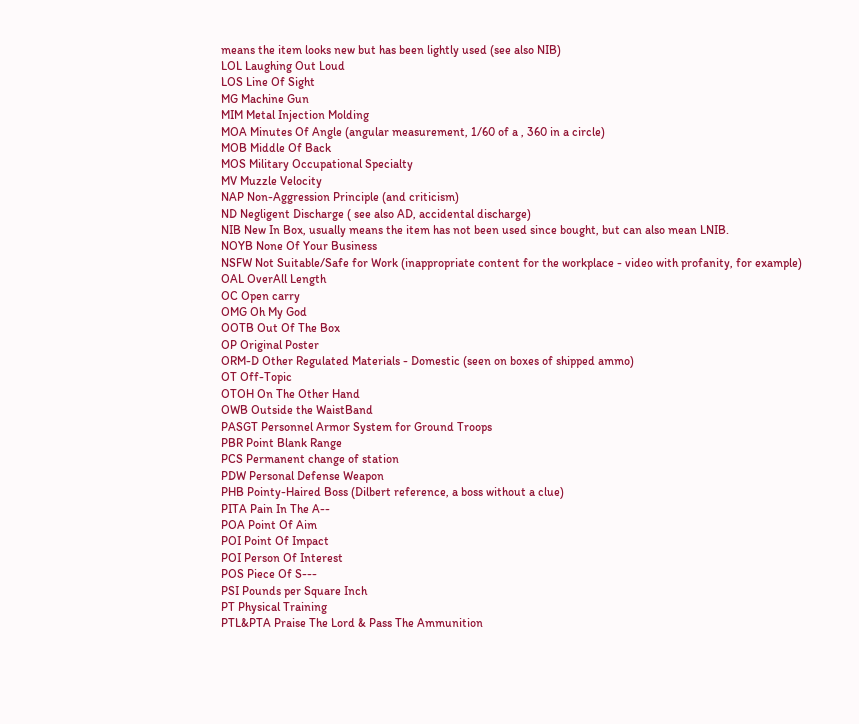means the item looks new but has been lightly used (see also NIB)
LOL Laughing Out Loud
LOS Line Of Sight
MG Machine Gun
MIM Metal Injection Molding
MOA Minutes Of Angle (angular measurement, 1/60 of a , 360 in a circle)
MOB Middle Of Back
MOS Military Occupational Specialty
MV Muzzle Velocity
NAP Non-Aggression Principle (and criticism)
ND Negligent Discharge ( see also AD, accidental discharge)
NIB New In Box, usually means the item has not been used since bought, but can also mean LNIB.
NOYB None Of Your Business
NSFW Not Suitable/Safe for Work (inappropriate content for the workplace - video with profanity, for example)
OAL OverAll Length
OC Open carry
OMG Oh My God
OOTB Out Of The Box
OP Original Poster
ORM-D Other Regulated Materials - Domestic (seen on boxes of shipped ammo)
OT Off-Topic
OTOH On The Other Hand
OWB Outside the WaistBand
PASGT Personnel Armor System for Ground Troops
PBR Point Blank Range
PCS Permanent change of station
PDW Personal Defense Weapon
PHB Pointy-Haired Boss (Dilbert reference, a boss without a clue)
PITA Pain In The A--
POA Point Of Aim
POI Point Of Impact
POI Person Of Interest
POS Piece Of S---
PSI Pounds per Square Inch
PT Physical Training
PTL&PTA Praise The Lord & Pass The Ammunition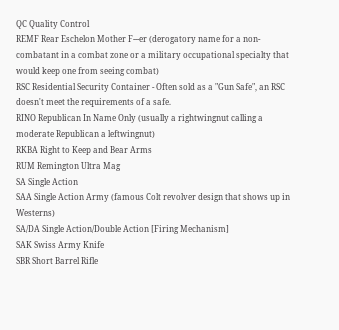QC Quality Control
REMF Rear Eschelon Mother F---er (derogatory name for a non-combatant in a combat zone or a military occupational specialty that would keep one from seeing combat)
RSC Residential Security Container - Often sold as a "Gun Safe", an RSC doesn't meet the requirements of a safe.
RINO Republican In Name Only (usually a rightwingnut calling a moderate Republican a leftwingnut)
RKBA Right to Keep and Bear Arms
RUM Remington Ultra Mag
SA Single Action
SAA Single Action Army (famous Colt revolver design that shows up in Westerns)
SA/DA Single Action/Double Action [Firing Mechanism]
SAK Swiss Army Knife
SBR Short Barrel Rifle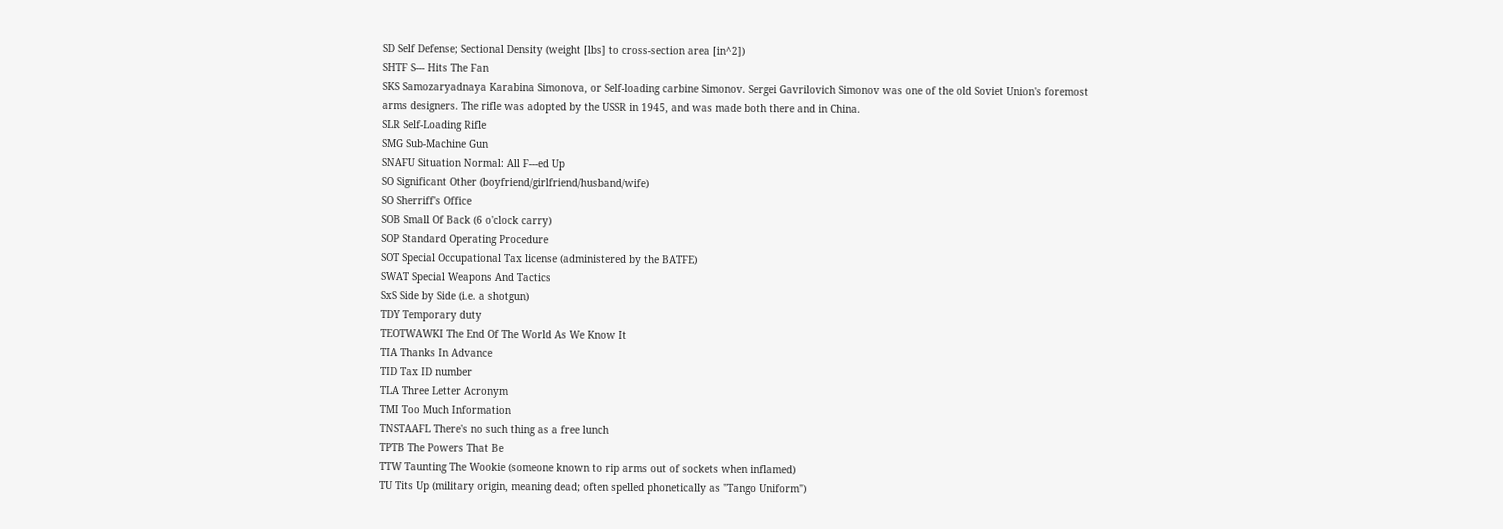SD Self Defense; Sectional Density (weight [lbs] to cross-section area [in^2])
SHTF S--- Hits The Fan
SKS Samozaryadnaya Karabina Simonova, or Self-loading carbine Simonov. Sergei Gavrilovich Simonov was one of the old Soviet Union's foremost arms designers. The rifle was adopted by the USSR in 1945, and was made both there and in China.
SLR Self-Loading Rifle
SMG Sub-Machine Gun
SNAFU Situation Normal: All F---ed Up
SO Significant Other (boyfriend/girlfriend/husband/wife)
SO Sherriff's Office
SOB Small Of Back (6 o'clock carry)
SOP Standard Operating Procedure
SOT Special Occupational Tax license (administered by the BATFE)
SWAT Special Weapons And Tactics
SxS Side by Side (i.e. a shotgun)
TDY Temporary duty
TEOTWAWKI The End Of The World As We Know It
TIA Thanks In Advance
TID Tax ID number
TLA Three Letter Acronym
TMI Too Much Information
TNSTAAFL There's no such thing as a free lunch
TPTB The Powers That Be
TTW Taunting The Wookie (someone known to rip arms out of sockets when inflamed)
TU Tits Up (military origin, meaning dead; often spelled phonetically as "Tango Uniform")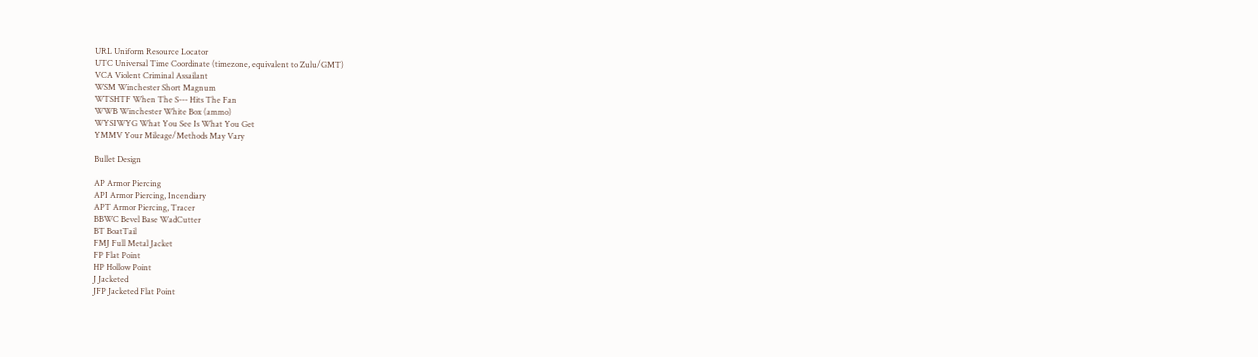URL Uniform Resource Locator
UTC Universal Time Coordinate (timezone, equivalent to Zulu/GMT)
VCA Violent Criminal Assailant
WSM Winchester Short Magnum
WTSHTF When The S--- Hits The Fan
WWB Winchester White Box (ammo)
WYSIWYG What You See Is What You Get
YMMV Your Mileage/Methods May Vary

Bullet Design

AP Armor Piercing
API Armor Piercing, Incendiary
APT Armor Piercing, Tracer
BBWC Bevel Base WadCutter
BT BoatTail
FMJ Full Metal Jacket
FP Flat Point
HP Hollow Point
J Jacketed
JFP Jacketed Flat Point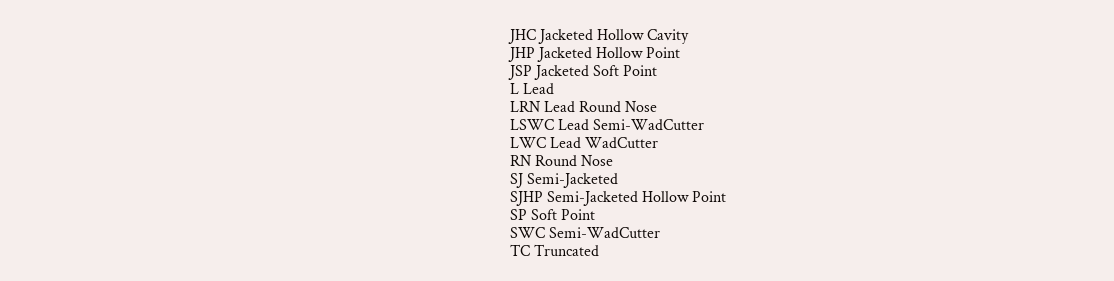JHC Jacketed Hollow Cavity
JHP Jacketed Hollow Point
JSP Jacketed Soft Point
L Lead
LRN Lead Round Nose
LSWC Lead Semi-WadCutter
LWC Lead WadCutter
RN Round Nose
SJ Semi-Jacketed
SJHP Semi-Jacketed Hollow Point
SP Soft Point
SWC Semi-WadCutter
TC Truncated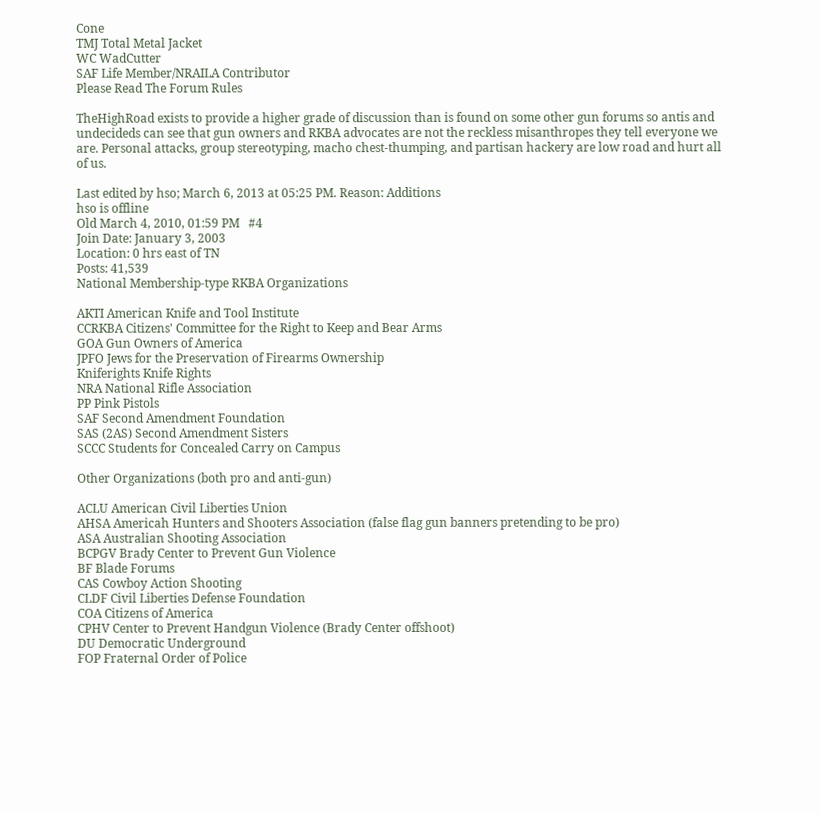Cone
TMJ Total Metal Jacket
WC WadCutter
SAF Life Member/NRAILA Contributor
Please Read The Forum Rules

TheHighRoad exists to provide a higher grade of discussion than is found on some other gun forums so antis and undecideds can see that gun owners and RKBA advocates are not the reckless misanthropes they tell everyone we are. Personal attacks, group stereotyping, macho chest-thumping, and partisan hackery are low road and hurt all of us.

Last edited by hso; March 6, 2013 at 05:25 PM. Reason: Additions
hso is offline
Old March 4, 2010, 01:59 PM   #4
Join Date: January 3, 2003
Location: 0 hrs east of TN
Posts: 41,539
National Membership-type RKBA Organizations

AKTI American Knife and Tool Institute
CCRKBA Citizens' Committee for the Right to Keep and Bear Arms
GOA Gun Owners of America
JPFO Jews for the Preservation of Firearms Ownership
Kniferights Knife Rights
NRA National Rifle Association
PP Pink Pistols
SAF Second Amendment Foundation
SAS (2AS) Second Amendment Sisters
SCCC Students for Concealed Carry on Campus

Other Organizations (both pro and anti-gun)

ACLU American Civil Liberties Union
AHSA Americah Hunters and Shooters Association (false flag gun banners pretending to be pro)
ASA Australian Shooting Association
BCPGV Brady Center to Prevent Gun Violence
BF Blade Forums
CAS Cowboy Action Shooting
CLDF Civil Liberties Defense Foundation
COA Citizens of America
CPHV Center to Prevent Handgun Violence (Brady Center offshoot)
DU Democratic Underground
FOP Fraternal Order of Police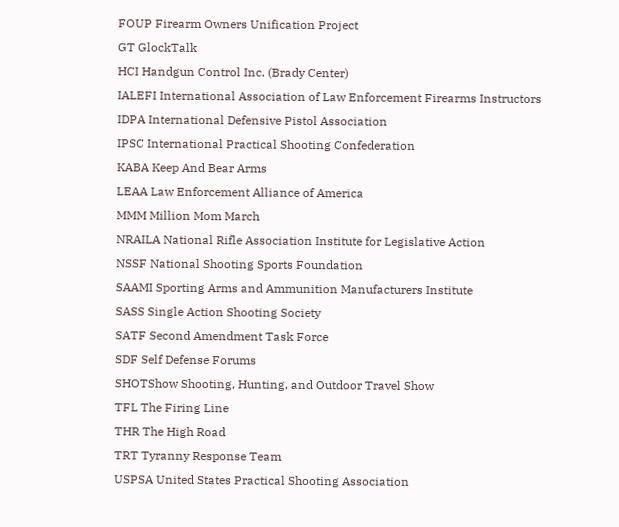FOUP Firearm Owners Unification Project
GT GlockTalk
HCI Handgun Control Inc. (Brady Center)
IALEFI International Association of Law Enforcement Firearms Instructors
IDPA International Defensive Pistol Association
IPSC International Practical Shooting Confederation
KABA Keep And Bear Arms
LEAA Law Enforcement Alliance of America
MMM Million Mom March
NRAILA National Rifle Association Institute for Legislative Action
NSSF National Shooting Sports Foundation
SAAMI Sporting Arms and Ammunition Manufacturers Institute
SASS Single Action Shooting Society
SATF Second Amendment Task Force
SDF Self Defense Forums
SHOTShow Shooting, Hunting, and Outdoor Travel Show
TFL The Firing Line
THR The High Road
TRT Tyranny Response Team
USPSA United States Practical Shooting Association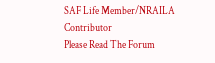SAF Life Member/NRAILA Contributor
Please Read The Forum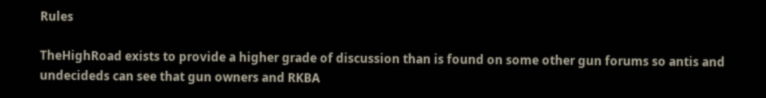Rules

TheHighRoad exists to provide a higher grade of discussion than is found on some other gun forums so antis and undecideds can see that gun owners and RKBA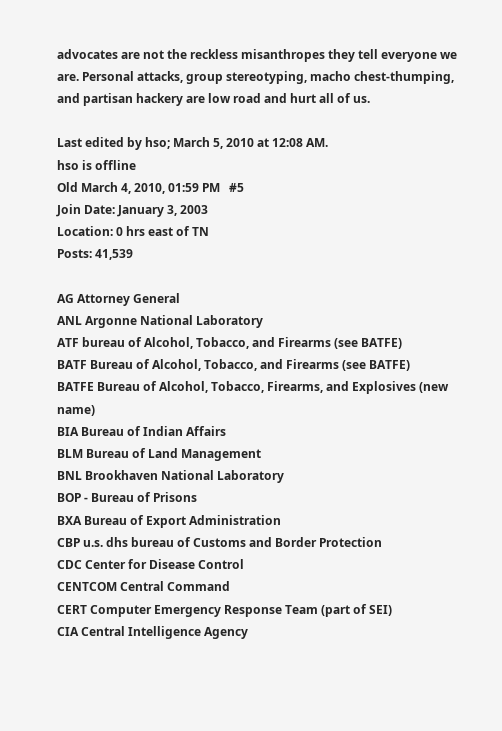advocates are not the reckless misanthropes they tell everyone we are. Personal attacks, group stereotyping, macho chest-thumping, and partisan hackery are low road and hurt all of us.

Last edited by hso; March 5, 2010 at 12:08 AM.
hso is offline
Old March 4, 2010, 01:59 PM   #5
Join Date: January 3, 2003
Location: 0 hrs east of TN
Posts: 41,539

AG Attorney General
ANL Argonne National Laboratory
ATF bureau of Alcohol, Tobacco, and Firearms (see BATFE)
BATF Bureau of Alcohol, Tobacco, and Firearms (see BATFE)
BATFE Bureau of Alcohol, Tobacco, Firearms, and Explosives (new name)
BIA Bureau of Indian Affairs
BLM Bureau of Land Management
BNL Brookhaven National Laboratory
BOP - Bureau of Prisons
BXA Bureau of Export Administration
CBP u.s. dhs bureau of Customs and Border Protection
CDC Center for Disease Control
CENTCOM Central Command
CERT Computer Emergency Response Team (part of SEI)
CIA Central Intelligence Agency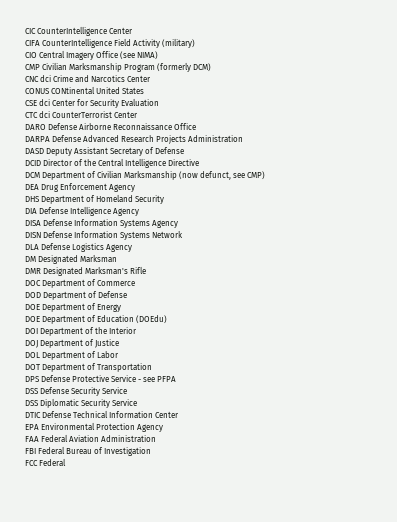CIC CounterIntelligence Center
CIFA CounterIntelligence Field Activity (military)
CIO Central Imagery Office (see NIMA)
CMP Civilian Marksmanship Program (formerly DCM)
CNC dci Crime and Narcotics Center
CONUS CONtinental United States
CSE dci Center for Security Evaluation
CTC dci CounterTerrorist Center
DARO Defense Airborne Reconnaissance Office
DARPA Defense Advanced Research Projects Administration
DASD Deputy Assistant Secretary of Defense
DCID Director of the Central Intelligence Directive
DCM Department of Civilian Marksmanship (now defunct, see CMP)
DEA Drug Enforcement Agency
DHS Department of Homeland Security
DIA Defense Intelligence Agency
DISA Defense Information Systems Agency
DISN Defense Information Systems Network
DLA Defense Logistics Agency
DM Designated Marksman
DMR Designated Marksman's Rifle
DOC Department of Commerce
DOD Department of Defense
DOE Department of Energy
DOE Department of Education (DOEdu)
DOI Department of the Interior
DOJ Department of Justice
DOL Department of Labor
DOT Department of Transportation
DPS Defense Protective Service - see PFPA
DSS Defense Security Service
DSS Diplomatic Security Service
DTIC Defense Technical Information Center
EPA Environmental Protection Agency
FAA Federal Aviation Administration
FBI Federal Bureau of Investigation
FCC Federal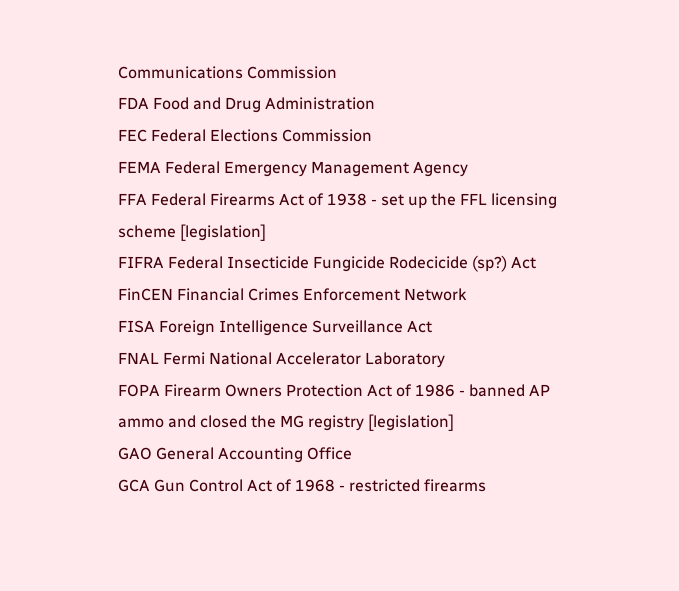Communications Commission
FDA Food and Drug Administration
FEC Federal Elections Commission
FEMA Federal Emergency Management Agency
FFA Federal Firearms Act of 1938 - set up the FFL licensing scheme [legislation]
FIFRA Federal Insecticide Fungicide Rodecicide (sp?) Act
FinCEN Financial Crimes Enforcement Network
FISA Foreign Intelligence Surveillance Act
FNAL Fermi National Accelerator Laboratory
FOPA Firearm Owners Protection Act of 1986 - banned AP ammo and closed the MG registry [legislation]
GAO General Accounting Office
GCA Gun Control Act of 1968 - restricted firearms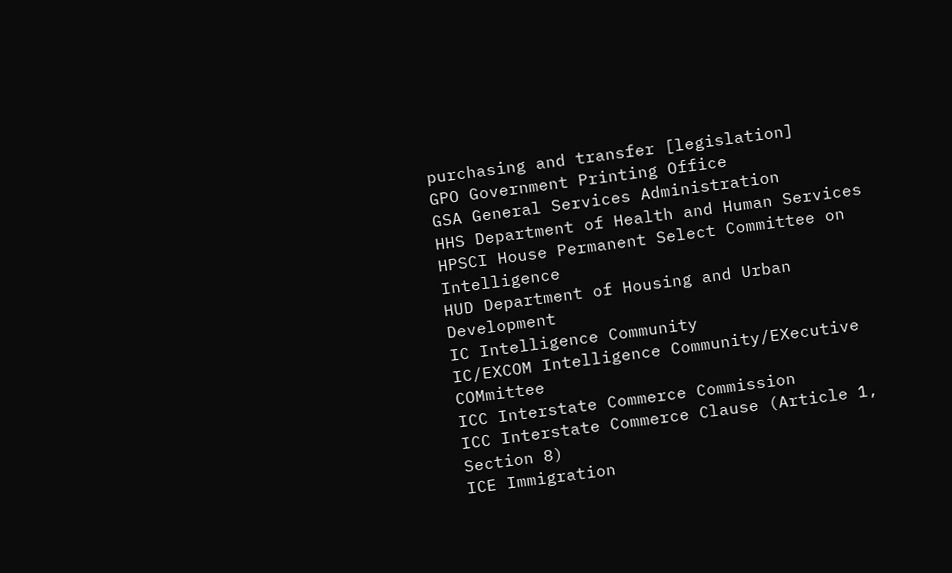purchasing and transfer [legislation]
GPO Government Printing Office
GSA General Services Administration
HHS Department of Health and Human Services
HPSCI House Permanent Select Committee on Intelligence
HUD Department of Housing and Urban Development
IC Intelligence Community
IC/EXCOM Intelligence Community/EXecutive COMmittee
ICC Interstate Commerce Commission
ICC Interstate Commerce Clause (Article 1, Section 8)
ICE Immigration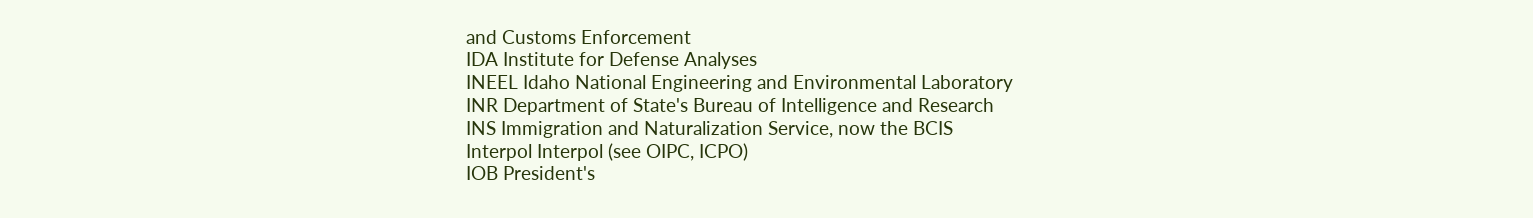and Customs Enforcement
IDA Institute for Defense Analyses
INEEL Idaho National Engineering and Environmental Laboratory
INR Department of State's Bureau of Intelligence and Research
INS Immigration and Naturalization Service, now the BCIS
Interpol Interpol (see OIPC, ICPO)
IOB President's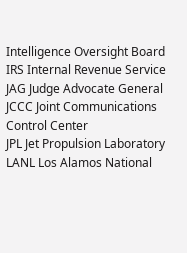Intelligence Oversight Board
IRS Internal Revenue Service
JAG Judge Advocate General
JCCC Joint Communications Control Center
JPL Jet Propulsion Laboratory
LANL Los Alamos National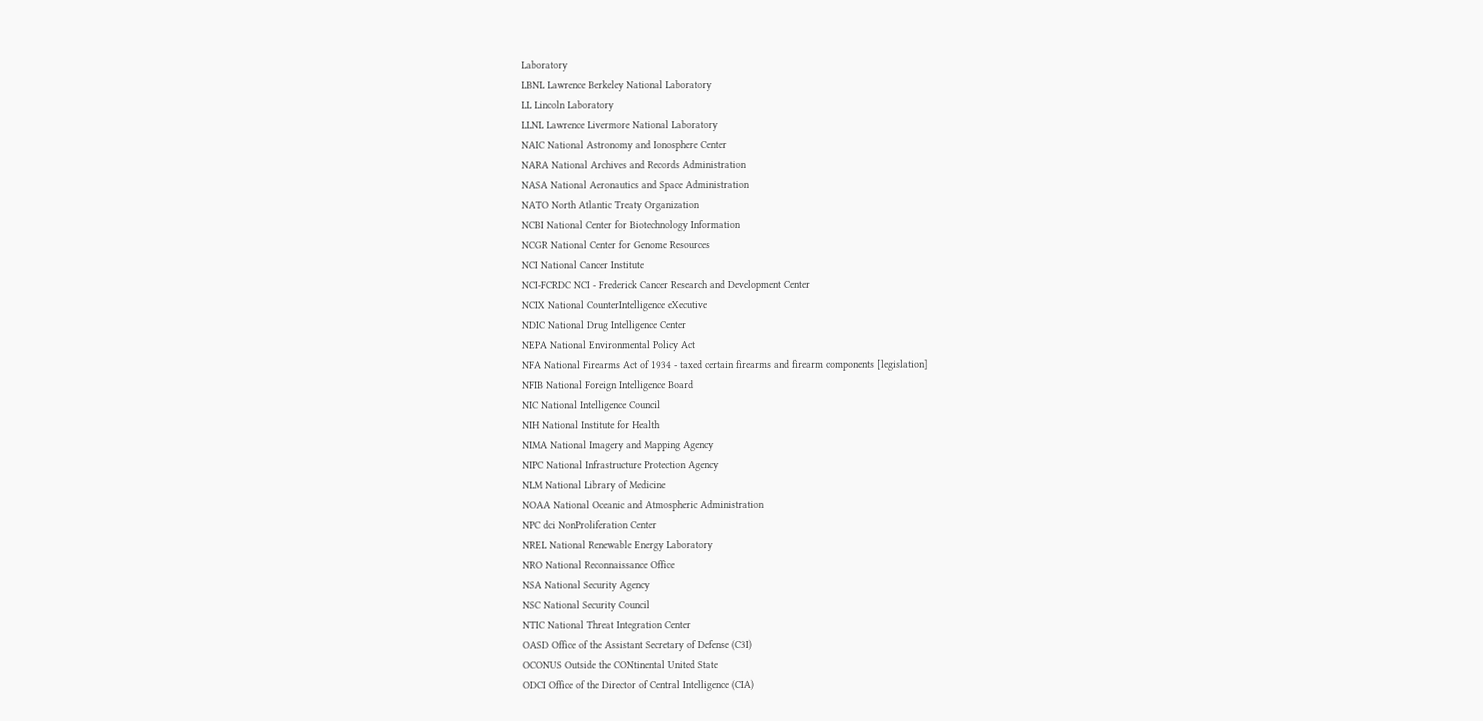Laboratory
LBNL Lawrence Berkeley National Laboratory
LL Lincoln Laboratory
LLNL Lawrence Livermore National Laboratory
NAIC National Astronomy and Ionosphere Center
NARA National Archives and Records Administration
NASA National Aeronautics and Space Administration
NATO North Atlantic Treaty Organization
NCBI National Center for Biotechnology Information
NCGR National Center for Genome Resources
NCI National Cancer Institute
NCI-FCRDC NCI - Frederick Cancer Research and Development Center
NCIX National CounterIntelligence eXecutive
NDIC National Drug Intelligence Center
NEPA National Environmental Policy Act
NFA National Firearms Act of 1934 - taxed certain firearms and firearm components [legislation]
NFIB National Foreign Intelligence Board
NIC National Intelligence Council
NIH National Institute for Health
NIMA National Imagery and Mapping Agency
NIPC National Infrastructure Protection Agency
NLM National Library of Medicine
NOAA National Oceanic and Atmospheric Administration
NPC dci NonProliferation Center
NREL National Renewable Energy Laboratory
NRO National Reconnaissance Office
NSA National Security Agency
NSC National Security Council
NTIC National Threat Integration Center
OASD Office of the Assistant Secretary of Defense (C3I)
OCONUS Outside the CONtinental United State
ODCI Office of the Director of Central Intelligence (CIA)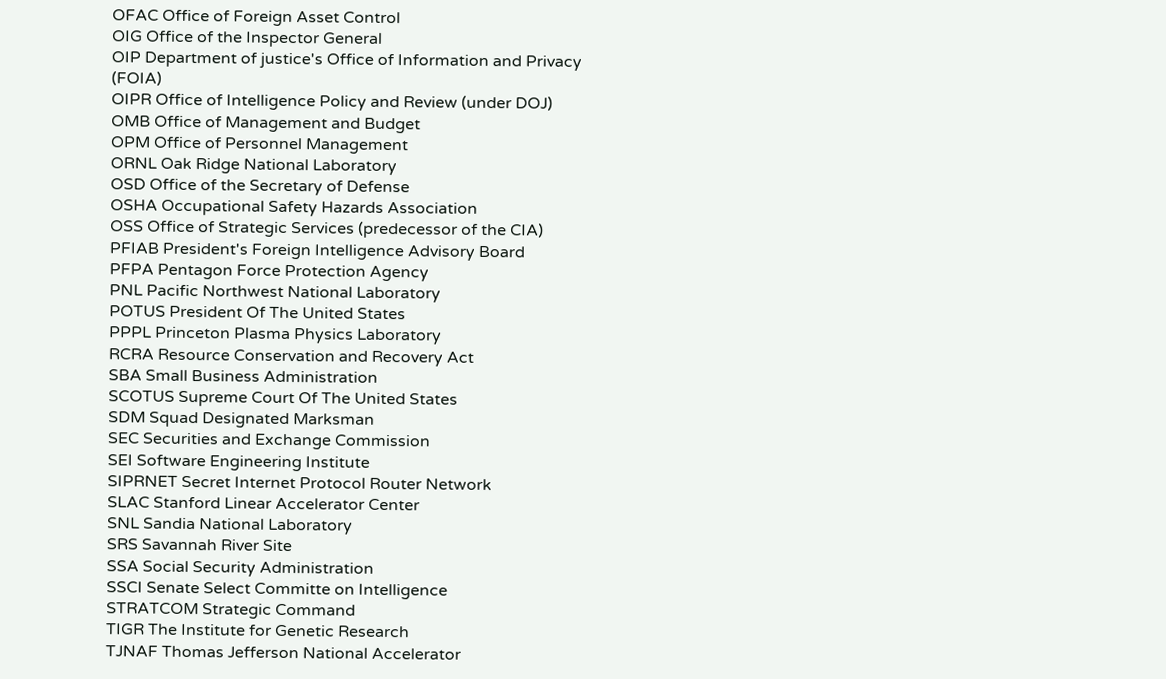OFAC Office of Foreign Asset Control
OIG Office of the Inspector General
OIP Department of justice's Office of Information and Privacy (FOIA)
OIPR Office of Intelligence Policy and Review (under DOJ)
OMB Office of Management and Budget
OPM Office of Personnel Management
ORNL Oak Ridge National Laboratory
OSD Office of the Secretary of Defense
OSHA Occupational Safety Hazards Association
OSS Office of Strategic Services (predecessor of the CIA)
PFIAB President's Foreign Intelligence Advisory Board
PFPA Pentagon Force Protection Agency
PNL Pacific Northwest National Laboratory
POTUS President Of The United States
PPPL Princeton Plasma Physics Laboratory
RCRA Resource Conservation and Recovery Act
SBA Small Business Administration
SCOTUS Supreme Court Of The United States
SDM Squad Designated Marksman
SEC Securities and Exchange Commission
SEI Software Engineering Institute
SIPRNET Secret Internet Protocol Router Network
SLAC Stanford Linear Accelerator Center
SNL Sandia National Laboratory
SRS Savannah River Site
SSA Social Security Administration
SSCI Senate Select Committe on Intelligence
STRATCOM Strategic Command
TIGR The Institute for Genetic Research
TJNAF Thomas Jefferson National Accelerator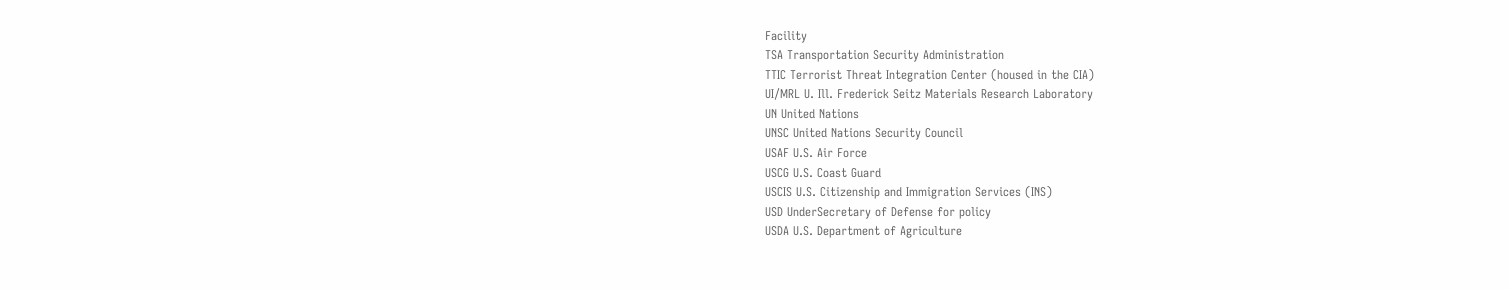Facility
TSA Transportation Security Administration
TTIC Terrorist Threat Integration Center (housed in the CIA)
UI/MRL U. Ill. Frederick Seitz Materials Research Laboratory
UN United Nations
UNSC United Nations Security Council
USAF U.S. Air Force
USCG U.S. Coast Guard
USCIS U.S. Citizenship and Immigration Services (INS)
USD UnderSecretary of Defense for policy
USDA U.S. Department of Agriculture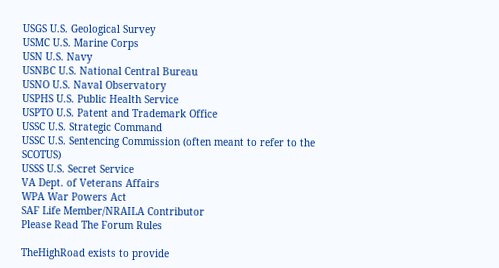USGS U.S. Geological Survey
USMC U.S. Marine Corps
USN U.S. Navy
USNBC U.S. National Central Bureau
USNO U.S. Naval Observatory
USPHS U.S. Public Health Service
USPTO U.S. Patent and Trademark Office
USSC U.S. Strategic Command
USSC U.S. Sentencing Commission (often meant to refer to the SCOTUS)
USSS U.S. Secret Service
VA Dept. of Veterans Affairs
WPA War Powers Act
SAF Life Member/NRAILA Contributor
Please Read The Forum Rules

TheHighRoad exists to provide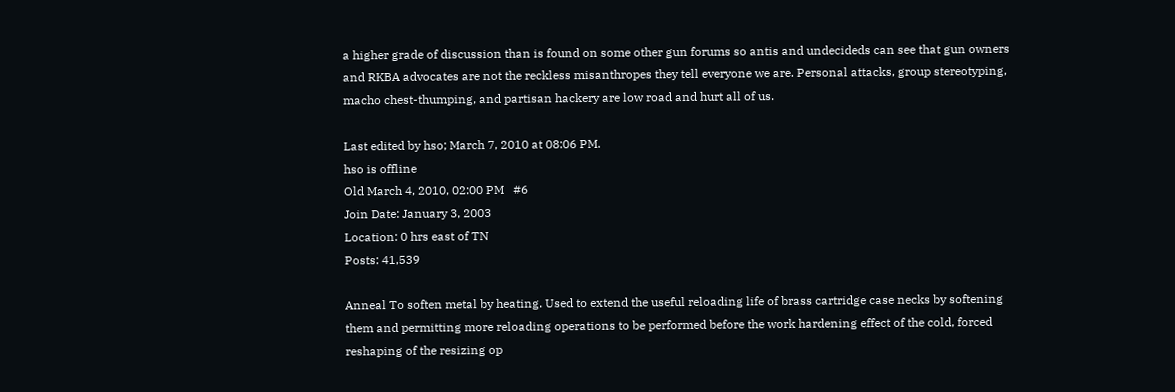a higher grade of discussion than is found on some other gun forums so antis and undecideds can see that gun owners and RKBA advocates are not the reckless misanthropes they tell everyone we are. Personal attacks, group stereotyping, macho chest-thumping, and partisan hackery are low road and hurt all of us.

Last edited by hso; March 7, 2010 at 08:06 PM.
hso is offline
Old March 4, 2010, 02:00 PM   #6
Join Date: January 3, 2003
Location: 0 hrs east of TN
Posts: 41,539

Anneal To soften metal by heating. Used to extend the useful reloading life of brass cartridge case necks by softening them and permitting more reloading operations to be performed before the work hardening effect of the cold, forced reshaping of the resizing op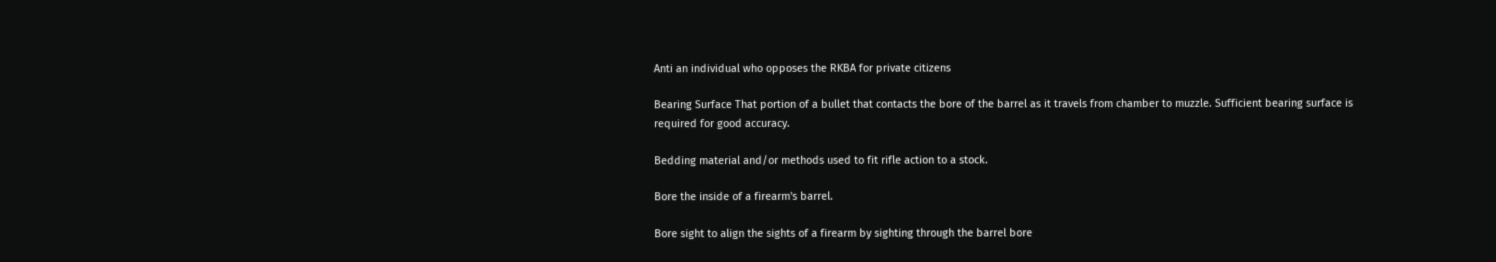Anti an individual who opposes the RKBA for private citizens

Bearing Surface That portion of a bullet that contacts the bore of the barrel as it travels from chamber to muzzle. Sufficient bearing surface is required for good accuracy.

Bedding material and/or methods used to fit rifle action to a stock.

Bore the inside of a firearm's barrel.

Bore sight to align the sights of a firearm by sighting through the barrel bore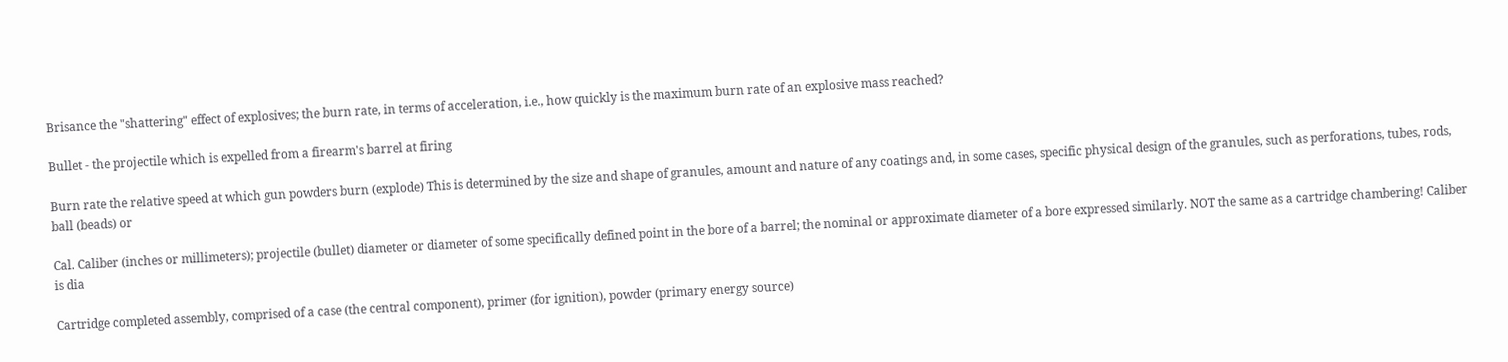Brisance the "shattering" effect of explosives; the burn rate, in terms of acceleration, i.e., how quickly is the maximum burn rate of an explosive mass reached?

Bullet - the projectile which is expelled from a firearm's barrel at firing

Burn rate the relative speed at which gun powders burn (explode) This is determined by the size and shape of granules, amount and nature of any coatings and, in some cases, specific physical design of the granules, such as perforations, tubes, rods, ball (beads) or

Cal. Caliber (inches or millimeters); projectile (bullet) diameter or diameter of some specifically defined point in the bore of a barrel; the nominal or approximate diameter of a bore expressed similarly. NOT the same as a cartridge chambering! Caliber is dia

Cartridge completed assembly, comprised of a case (the central component), primer (for ignition), powder (primary energy source)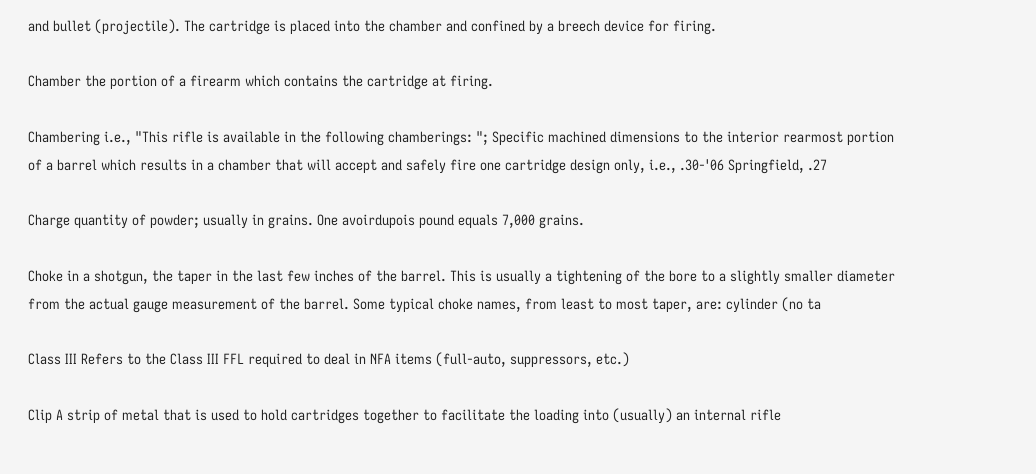and bullet (projectile). The cartridge is placed into the chamber and confined by a breech device for firing.

Chamber the portion of a firearm which contains the cartridge at firing.

Chambering i.e., "This rifle is available in the following chamberings: "; Specific machined dimensions to the interior rearmost portion of a barrel which results in a chamber that will accept and safely fire one cartridge design only, i.e., .30-'06 Springfield, .27

Charge quantity of powder; usually in grains. One avoirdupois pound equals 7,000 grains.

Choke in a shotgun, the taper in the last few inches of the barrel. This is usually a tightening of the bore to a slightly smaller diameter from the actual gauge measurement of the barrel. Some typical choke names, from least to most taper, are: cylinder (no ta

Class III Refers to the Class III FFL required to deal in NFA items (full-auto, suppressors, etc.)

Clip A strip of metal that is used to hold cartridges together to facilitate the loading into (usually) an internal rifle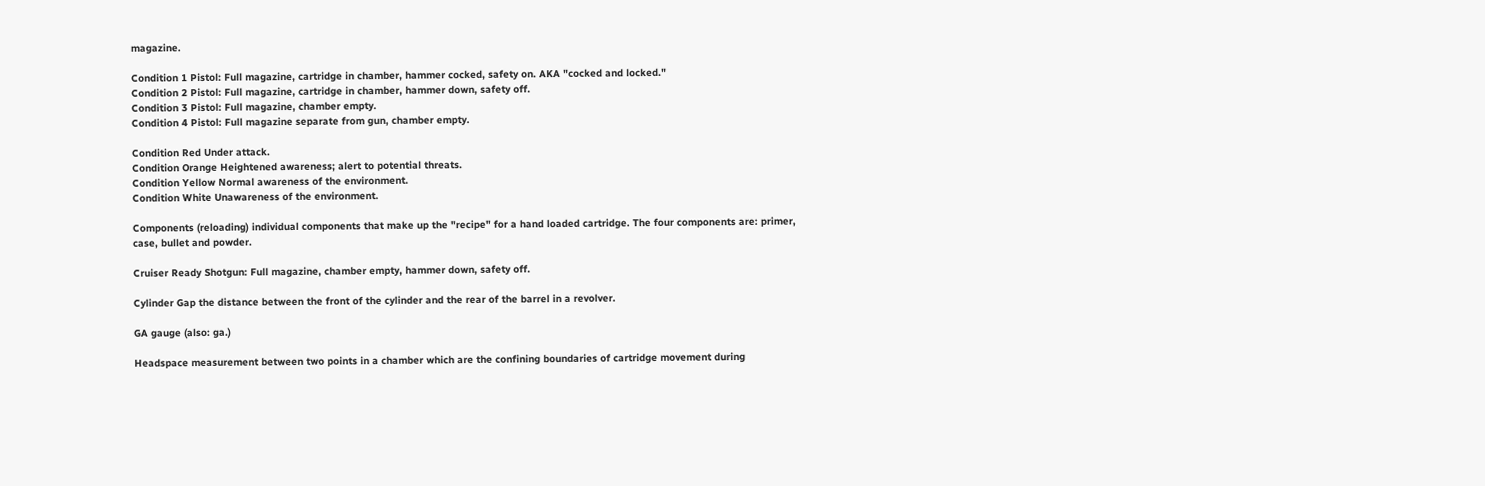magazine.

Condition 1 Pistol: Full magazine, cartridge in chamber, hammer cocked, safety on. AKA "cocked and locked."
Condition 2 Pistol: Full magazine, cartridge in chamber, hammer down, safety off.
Condition 3 Pistol: Full magazine, chamber empty.
Condition 4 Pistol: Full magazine separate from gun, chamber empty.

Condition Red Under attack.
Condition Orange Heightened awareness; alert to potential threats.
Condition Yellow Normal awareness of the environment.
Condition White Unawareness of the environment.

Components (reloading) individual components that make up the "recipe" for a hand loaded cartridge. The four components are: primer, case, bullet and powder.

Cruiser Ready Shotgun: Full magazine, chamber empty, hammer down, safety off.

Cylinder Gap the distance between the front of the cylinder and the rear of the barrel in a revolver.

GA gauge (also: ga.)

Headspace measurement between two points in a chamber which are the confining boundaries of cartridge movement during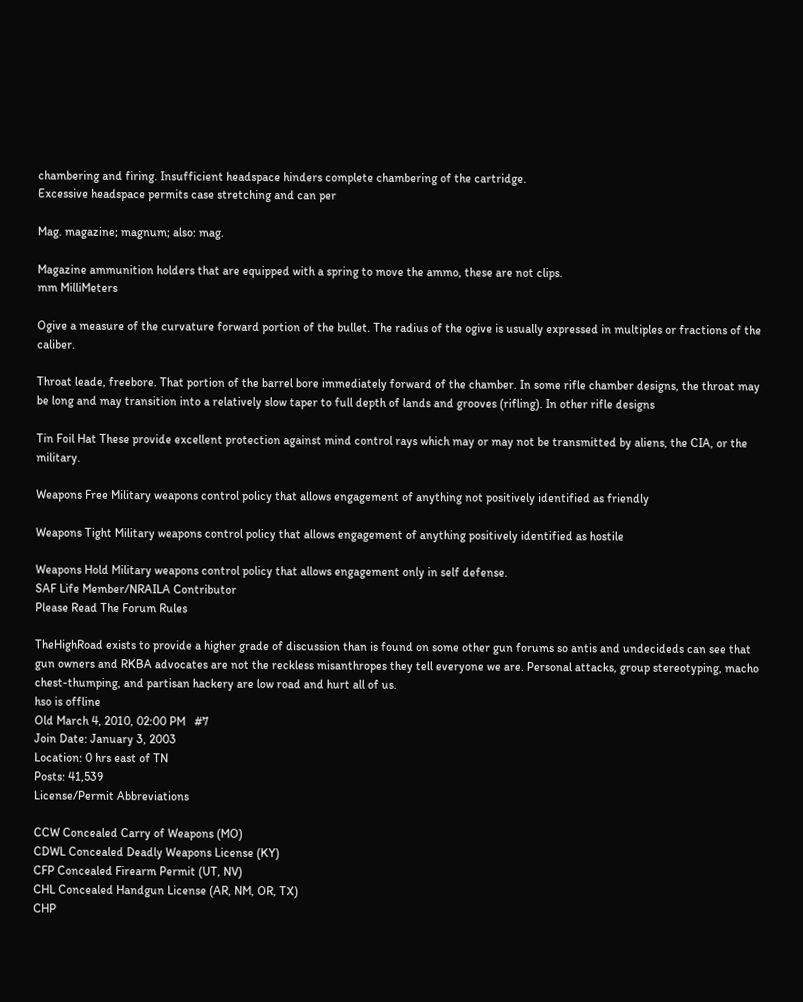chambering and firing. Insufficient headspace hinders complete chambering of the cartridge.
Excessive headspace permits case stretching and can per

Mag. magazine; magnum; also: mag.

Magazine ammunition holders that are equipped with a spring to move the ammo, these are not clips.
mm MilliMeters

Ogive a measure of the curvature forward portion of the bullet. The radius of the ogive is usually expressed in multiples or fractions of the caliber.

Throat leade, freebore. That portion of the barrel bore immediately forward of the chamber. In some rifle chamber designs, the throat may be long and may transition into a relatively slow taper to full depth of lands and grooves (rifling). In other rifle designs

Tin Foil Hat These provide excellent protection against mind control rays which may or may not be transmitted by aliens, the CIA, or the military.

Weapons Free Military weapons control policy that allows engagement of anything not positively identified as friendly

Weapons Tight Military weapons control policy that allows engagement of anything positively identified as hostile

Weapons Hold Military weapons control policy that allows engagement only in self defense.
SAF Life Member/NRAILA Contributor
Please Read The Forum Rules

TheHighRoad exists to provide a higher grade of discussion than is found on some other gun forums so antis and undecideds can see that gun owners and RKBA advocates are not the reckless misanthropes they tell everyone we are. Personal attacks, group stereotyping, macho chest-thumping, and partisan hackery are low road and hurt all of us.
hso is offline
Old March 4, 2010, 02:00 PM   #7
Join Date: January 3, 2003
Location: 0 hrs east of TN
Posts: 41,539
License/Permit Abbreviations

CCW Concealed Carry of Weapons (MO)
CDWL Concealed Deadly Weapons License (KY)
CFP Concealed Firearm Permit (UT, NV)
CHL Concealed Handgun License (AR, NM, OR, TX)
CHP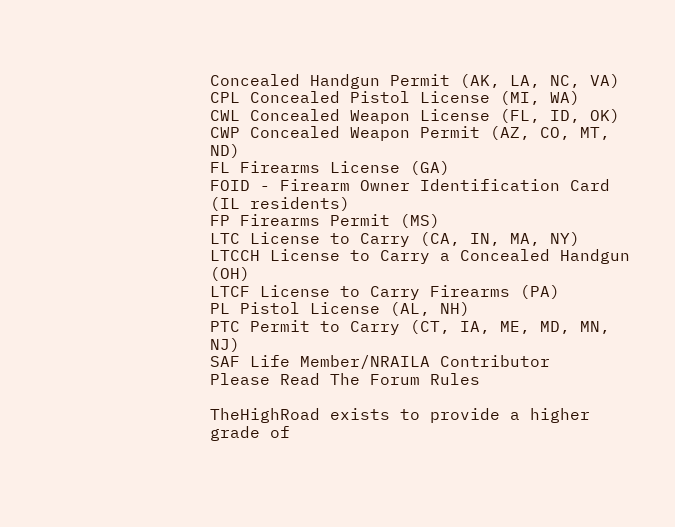Concealed Handgun Permit (AK, LA, NC, VA)
CPL Concealed Pistol License (MI, WA)
CWL Concealed Weapon License (FL, ID, OK)
CWP Concealed Weapon Permit (AZ, CO, MT, ND)
FL Firearms License (GA)
FOID - Firearm Owner Identification Card (IL residents)
FP Firearms Permit (MS)
LTC License to Carry (CA, IN, MA, NY)
LTCCH License to Carry a Concealed Handgun (OH)
LTCF License to Carry Firearms (PA)
PL Pistol License (AL, NH)
PTC Permit to Carry (CT, IA, ME, MD, MN, NJ)
SAF Life Member/NRAILA Contributor
Please Read The Forum Rules

TheHighRoad exists to provide a higher grade of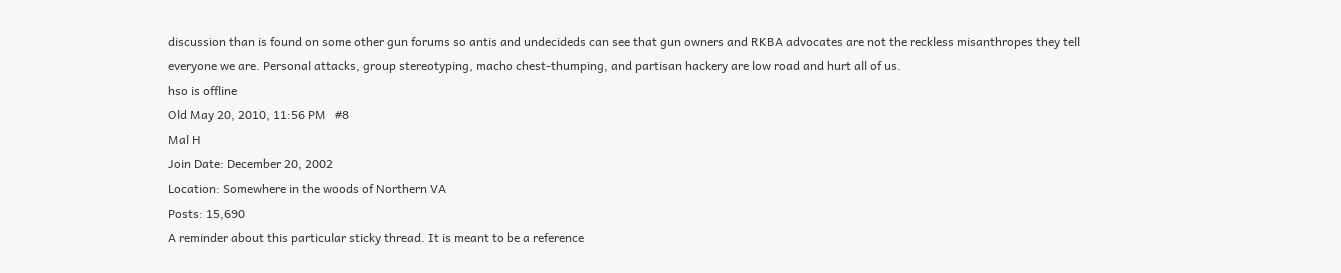discussion than is found on some other gun forums so antis and undecideds can see that gun owners and RKBA advocates are not the reckless misanthropes they tell everyone we are. Personal attacks, group stereotyping, macho chest-thumping, and partisan hackery are low road and hurt all of us.
hso is offline
Old May 20, 2010, 11:56 PM   #8
Mal H
Join Date: December 20, 2002
Location: Somewhere in the woods of Northern VA
Posts: 15,690
A reminder about this particular sticky thread. It is meant to be a reference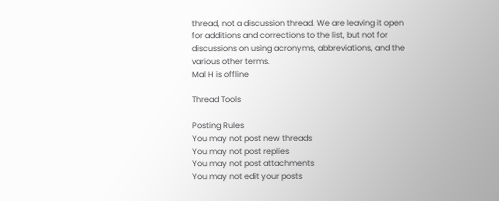thread, not a discussion thread. We are leaving it open for additions and corrections to the list, but not for discussions on using acronyms, abbreviations, and the various other terms.
Mal H is offline

Thread Tools

Posting Rules
You may not post new threads
You may not post replies
You may not post attachments
You may not edit your posts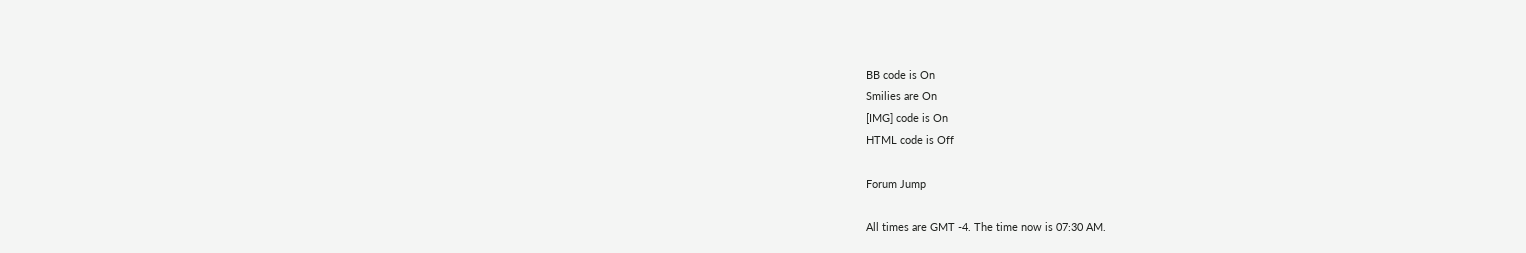BB code is On
Smilies are On
[IMG] code is On
HTML code is Off

Forum Jump

All times are GMT -4. The time now is 07:30 AM.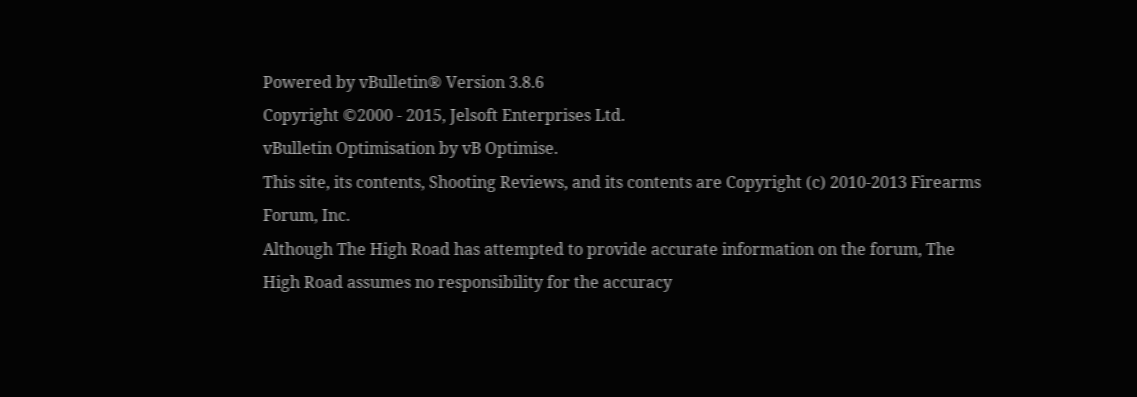Powered by vBulletin® Version 3.8.6
Copyright ©2000 - 2015, Jelsoft Enterprises Ltd.
vBulletin Optimisation by vB Optimise.
This site, its contents, Shooting Reviews, and its contents are Copyright (c) 2010-2013 Firearms Forum, Inc.
Although The High Road has attempted to provide accurate information on the forum, The High Road assumes no responsibility for the accuracy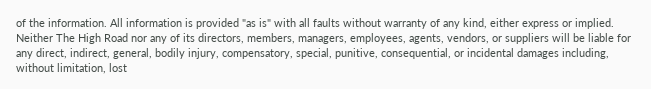of the information. All information is provided "as is" with all faults without warranty of any kind, either express or implied. Neither The High Road nor any of its directors, members, managers, employees, agents, vendors, or suppliers will be liable for any direct, indirect, general, bodily injury, compensatory, special, punitive, consequential, or incidental damages including, without limitation, lost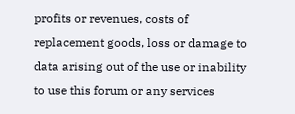profits or revenues, costs of replacement goods, loss or damage to data arising out of the use or inability to use this forum or any services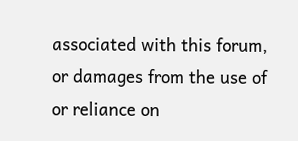associated with this forum, or damages from the use of or reliance on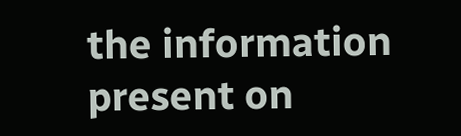the information present on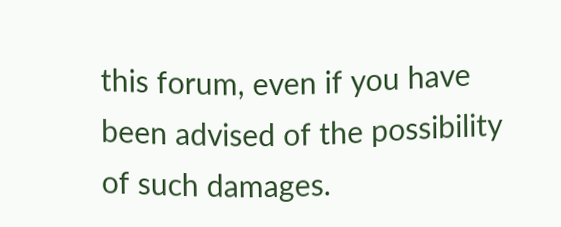this forum, even if you have been advised of the possibility of such damages.